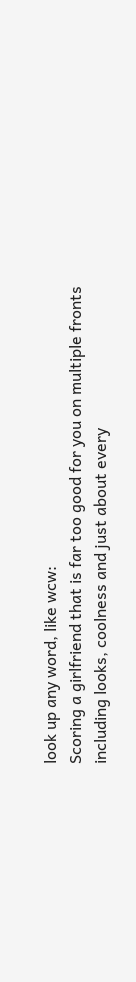look up any word, like wcw:
Scoring a girlfriend that is far too good for you on multiple fronts including looks, coolness and just about every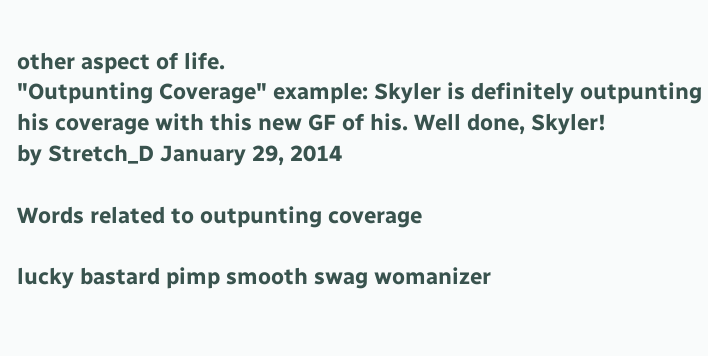other aspect of life.
"Outpunting Coverage" example: Skyler is definitely outpunting his coverage with this new GF of his. Well done, Skyler!
by Stretch_D January 29, 2014

Words related to outpunting coverage

lucky bastard pimp smooth swag womanizer